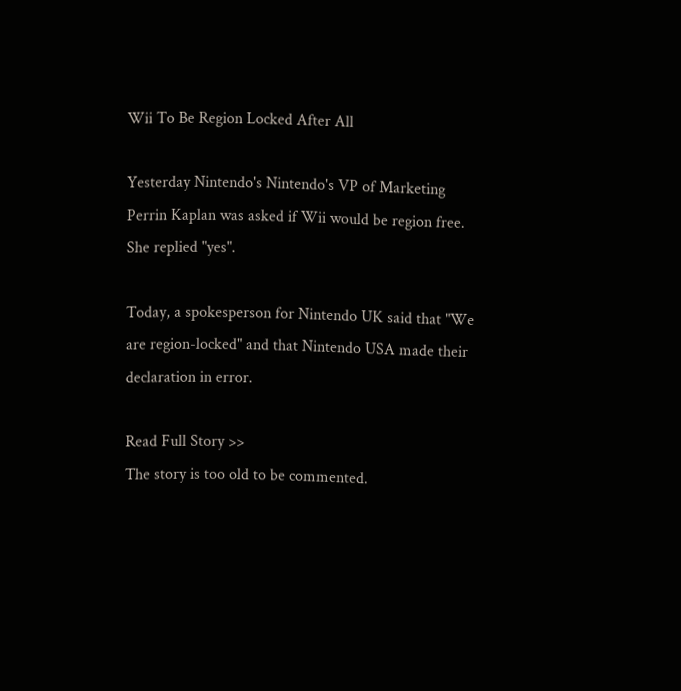Wii To Be Region Locked After All

Yesterday Nintendo's Nintendo's VP of Marketing Perrin Kaplan was asked if Wii would be region free. She replied "yes".

Today, a spokesperson for Nintendo UK said that "We are region-locked" and that Nintendo USA made their declaration in error.

Read Full Story >>
The story is too old to be commented.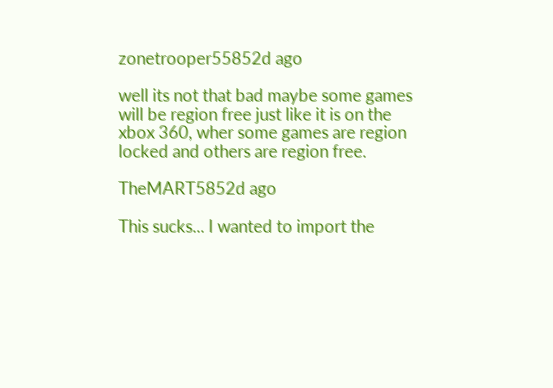zonetrooper55852d ago

well its not that bad maybe some games will be region free just like it is on the xbox 360, wher some games are region locked and others are region free.

TheMART5852d ago

This sucks... I wanted to import the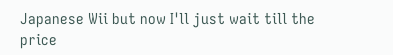Japanese Wii but now I'll just wait till the price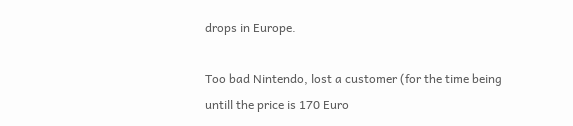drops in Europe.

Too bad Nintendo, lost a customer (for the time being untill the price is 170 Euro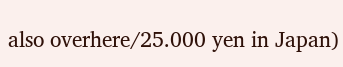also overhere/25.000 yen in Japan)